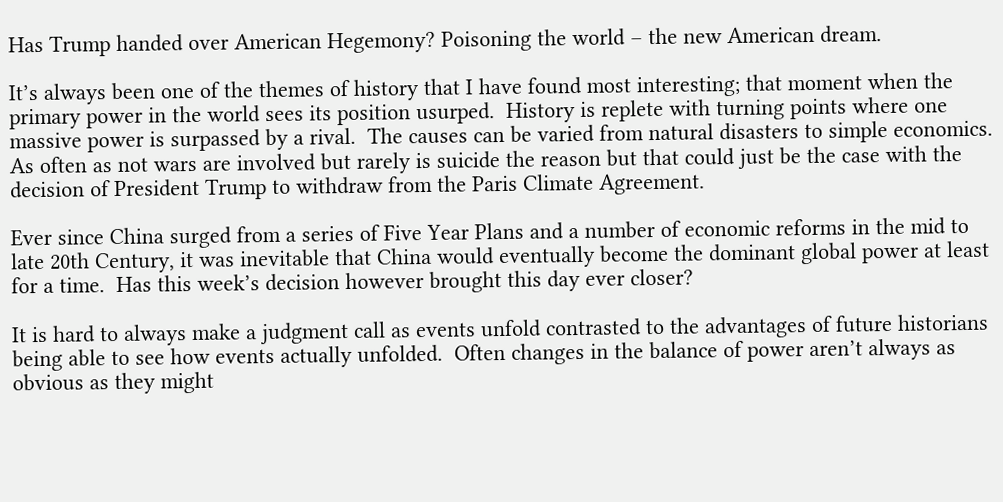Has Trump handed over American Hegemony? Poisoning the world – the new American dream.

It’s always been one of the themes of history that I have found most interesting; that moment when the primary power in the world sees its position usurped.  History is replete with turning points where one massive power is surpassed by a rival.  The causes can be varied from natural disasters to simple economics.  As often as not wars are involved but rarely is suicide the reason but that could just be the case with the decision of President Trump to withdraw from the Paris Climate Agreement.

Ever since China surged from a series of Five Year Plans and a number of economic reforms in the mid to late 20th Century, it was inevitable that China would eventually become the dominant global power at least for a time.  Has this week’s decision however brought this day ever closer?

It is hard to always make a judgment call as events unfold contrasted to the advantages of future historians being able to see how events actually unfolded.  Often changes in the balance of power aren’t always as obvious as they might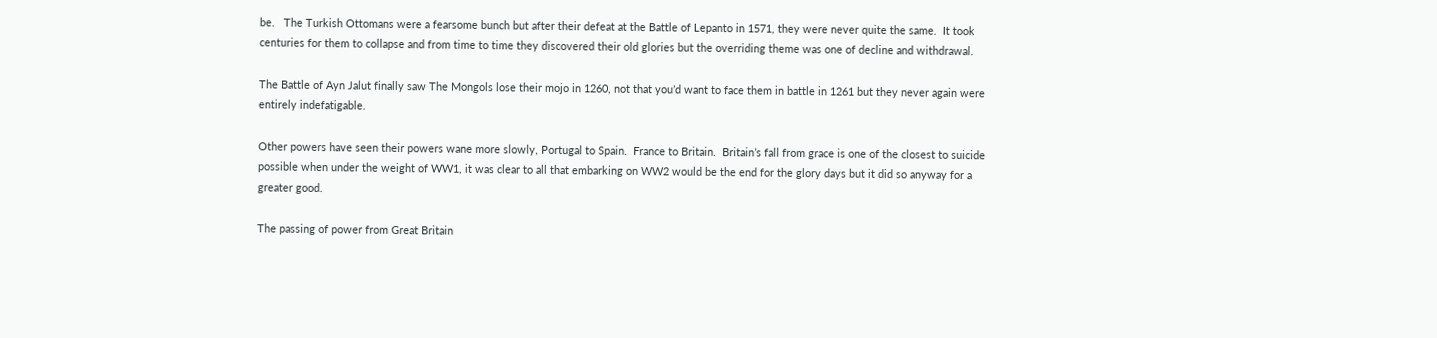be.   The Turkish Ottomans were a fearsome bunch but after their defeat at the Battle of Lepanto in 1571, they were never quite the same.  It took centuries for them to collapse and from time to time they discovered their old glories but the overriding theme was one of decline and withdrawal.

The Battle of Ayn Jalut finally saw The Mongols lose their mojo in 1260, not that you’d want to face them in battle in 1261 but they never again were entirely indefatigable.

Other powers have seen their powers wane more slowly, Portugal to Spain.  France to Britain.  Britain’s fall from grace is one of the closest to suicide possible when under the weight of WW1, it was clear to all that embarking on WW2 would be the end for the glory days but it did so anyway for a greater good.

The passing of power from Great Britain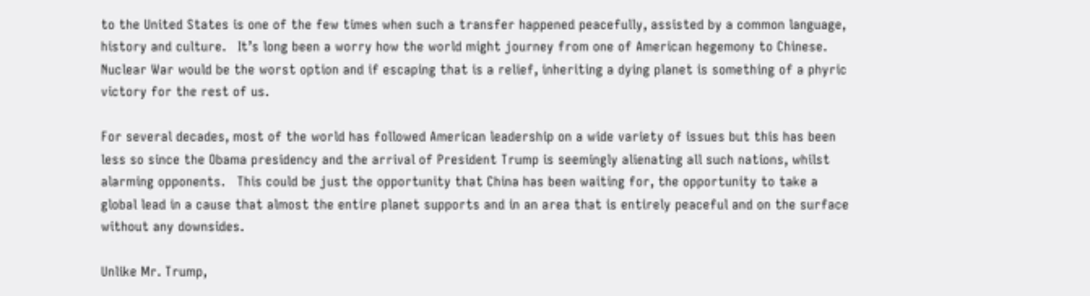to the United States is one of the few times when such a transfer happened peacefully, assisted by a common language, history and culture.   It’s long been a worry how the world might journey from one of American hegemony to Chinese.  Nuclear War would be the worst option and if escaping that is a relief, inheriting a dying planet is something of a phyric victory for the rest of us.

For several decades, most of the world has followed American leadership on a wide variety of issues but this has been less so since the Obama presidency and the arrival of President Trump is seemingly alienating all such nations, whilst alarming opponents.   This could be just the opportunity that China has been waiting for, the opportunity to take a global lead in a cause that almost the entire planet supports and in an area that is entirely peaceful and on the surface without any downsides.

Unlike Mr. Trump,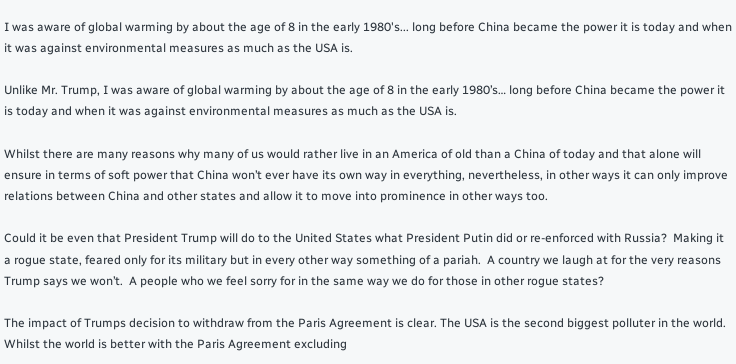I was aware of global warming by about the age of 8 in the early 1980's... long before China became the power it is today and when it was against environmental measures as much as the USA is.

Unlike Mr. Trump, I was aware of global warming by about the age of 8 in the early 1980’s… long before China became the power it is today and when it was against environmental measures as much as the USA is.

Whilst there are many reasons why many of us would rather live in an America of old than a China of today and that alone will ensure in terms of soft power that China won’t ever have its own way in everything, nevertheless, in other ways it can only improve relations between China and other states and allow it to move into prominence in other ways too.

Could it be even that President Trump will do to the United States what President Putin did or re-enforced with Russia?  Making it a rogue state, feared only for its military but in every other way something of a pariah.  A country we laugh at for the very reasons Trump says we won’t.  A people who we feel sorry for in the same way we do for those in other rogue states?

The impact of Trumps decision to withdraw from the Paris Agreement is clear. The USA is the second biggest polluter in the world. Whilst the world is better with the Paris Agreement excluding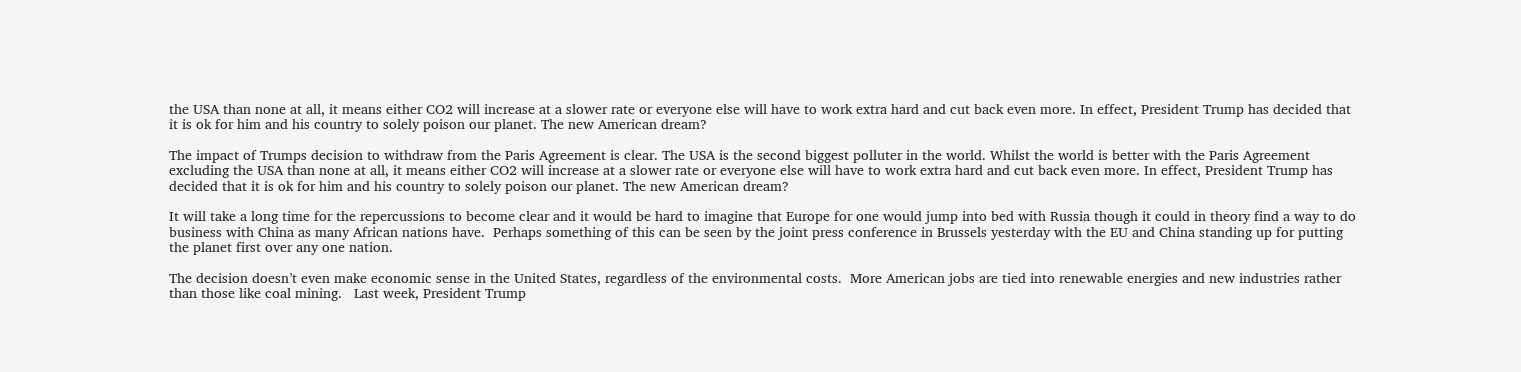the USA than none at all, it means either CO2 will increase at a slower rate or everyone else will have to work extra hard and cut back even more. In effect, President Trump has decided that it is ok for him and his country to solely poison our planet. The new American dream?

The impact of Trumps decision to withdraw from the Paris Agreement is clear. The USA is the second biggest polluter in the world. Whilst the world is better with the Paris Agreement excluding the USA than none at all, it means either CO2 will increase at a slower rate or everyone else will have to work extra hard and cut back even more. In effect, President Trump has decided that it is ok for him and his country to solely poison our planet. The new American dream?

It will take a long time for the repercussions to become clear and it would be hard to imagine that Europe for one would jump into bed with Russia though it could in theory find a way to do business with China as many African nations have.  Perhaps something of this can be seen by the joint press conference in Brussels yesterday with the EU and China standing up for putting the planet first over any one nation.

The decision doesn’t even make economic sense in the United States, regardless of the environmental costs.  More American jobs are tied into renewable energies and new industries rather than those like coal mining.   Last week, President Trump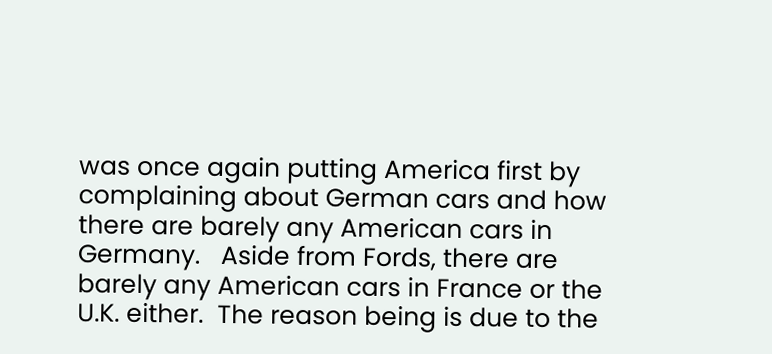was once again putting America first by complaining about German cars and how there are barely any American cars in Germany.   Aside from Fords, there are barely any American cars in France or the U.K. either.  The reason being is due to the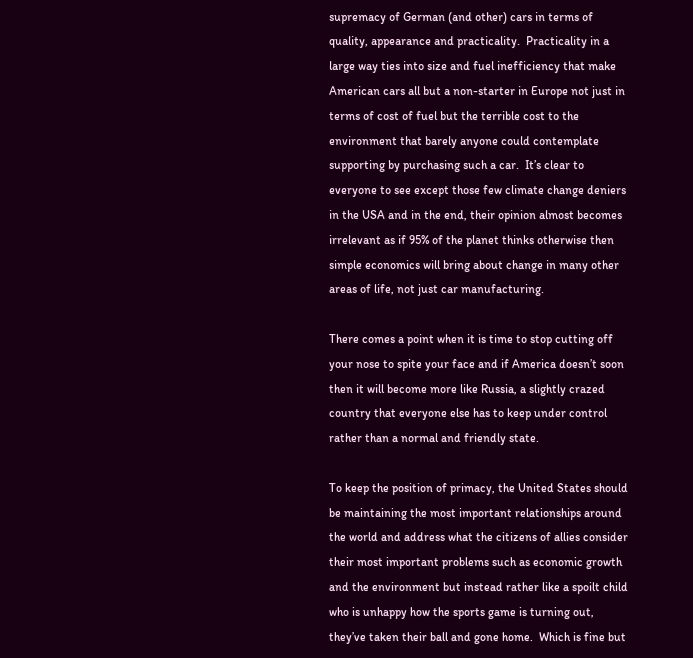supremacy of German (and other) cars in terms of quality, appearance and practicality.  Practicality in a large way ties into size and fuel inefficiency that make American cars all but a non-starter in Europe not just in terms of cost of fuel but the terrible cost to the environment that barely anyone could contemplate supporting by purchasing such a car.  It’s clear to everyone to see except those few climate change deniers in the USA and in the end, their opinion almost becomes irrelevant as if 95% of the planet thinks otherwise then simple economics will bring about change in many other areas of life, not just car manufacturing.

There comes a point when it is time to stop cutting off your nose to spite your face and if America doesn’t soon then it will become more like Russia, a slightly crazed country that everyone else has to keep under control rather than a normal and friendly state.

To keep the position of primacy, the United States should be maintaining the most important relationships around the world and address what the citizens of allies consider their most important problems such as economic growth and the environment but instead rather like a spoilt child who is unhappy how the sports game is turning out, they’ve taken their ball and gone home.  Which is fine but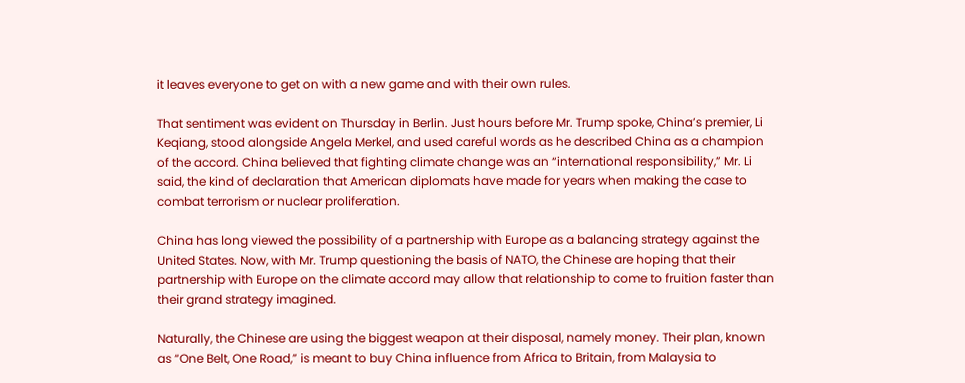it leaves everyone to get on with a new game and with their own rules.

That sentiment was evident on Thursday in Berlin. Just hours before Mr. Trump spoke, China’s premier, Li Keqiang, stood alongside Angela Merkel, and used careful words as he described China as a champion of the accord. China believed that fighting climate change was an “international responsibility,” Mr. Li said, the kind of declaration that American diplomats have made for years when making the case to combat terrorism or nuclear proliferation.

China has long viewed the possibility of a partnership with Europe as a balancing strategy against the United States. Now, with Mr. Trump questioning the basis of NATO, the Chinese are hoping that their partnership with Europe on the climate accord may allow that relationship to come to fruition faster than their grand strategy imagined.

Naturally, the Chinese are using the biggest weapon at their disposal, namely money. Their plan, known as “One Belt, One Road,” is meant to buy China influence from Africa to Britain, from Malaysia to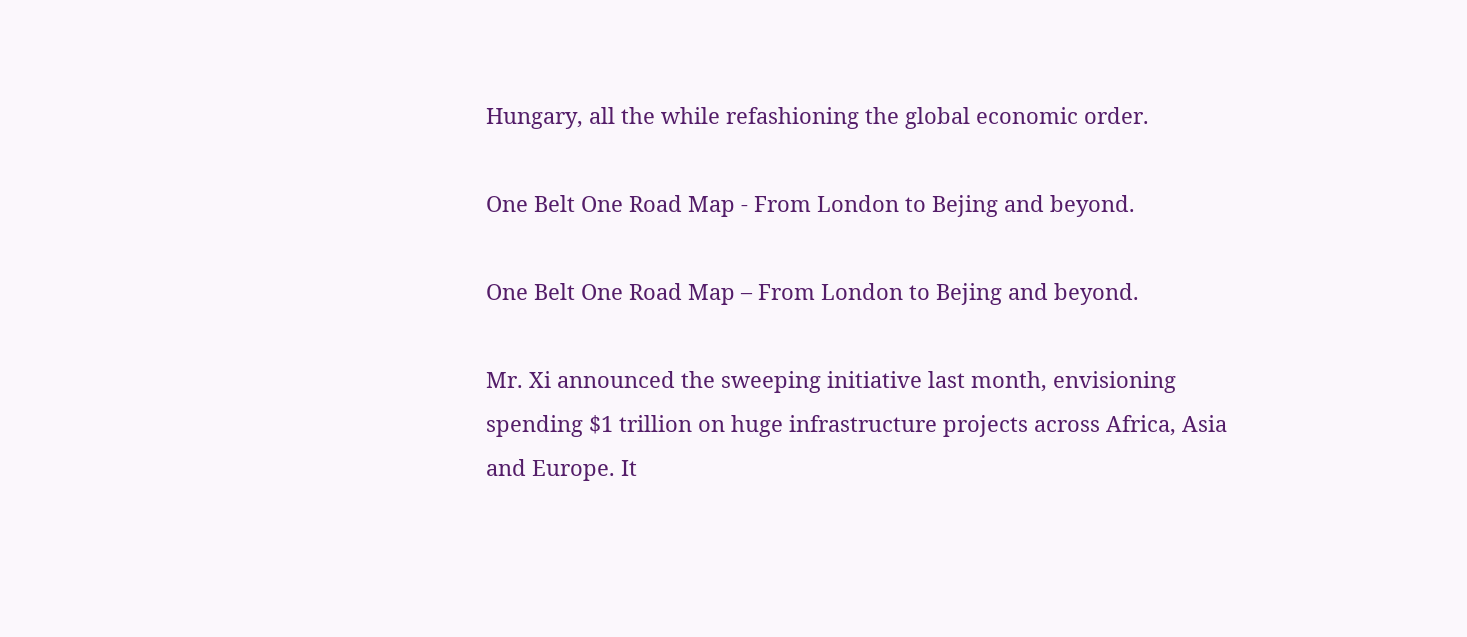Hungary, all the while refashioning the global economic order.

One Belt One Road Map - From London to Bejing and beyond.

One Belt One Road Map – From London to Bejing and beyond.

Mr. Xi announced the sweeping initiative last month, envisioning spending $1 trillion on huge infrastructure projects across Africa, Asia and Europe. It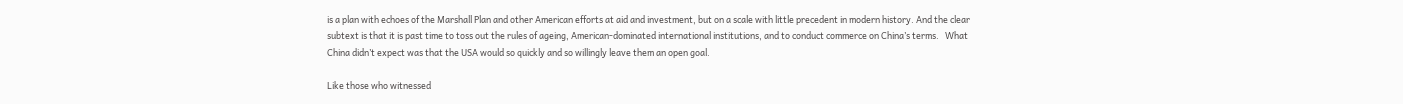is a plan with echoes of the Marshall Plan and other American efforts at aid and investment, but on a scale with little precedent in modern history. And the clear subtext is that it is past time to toss out the rules of ageing, American-dominated international institutions, and to conduct commerce on China’s terms.   What China didn’t expect was that the USA would so quickly and so willingly leave them an open goal.

Like those who witnessed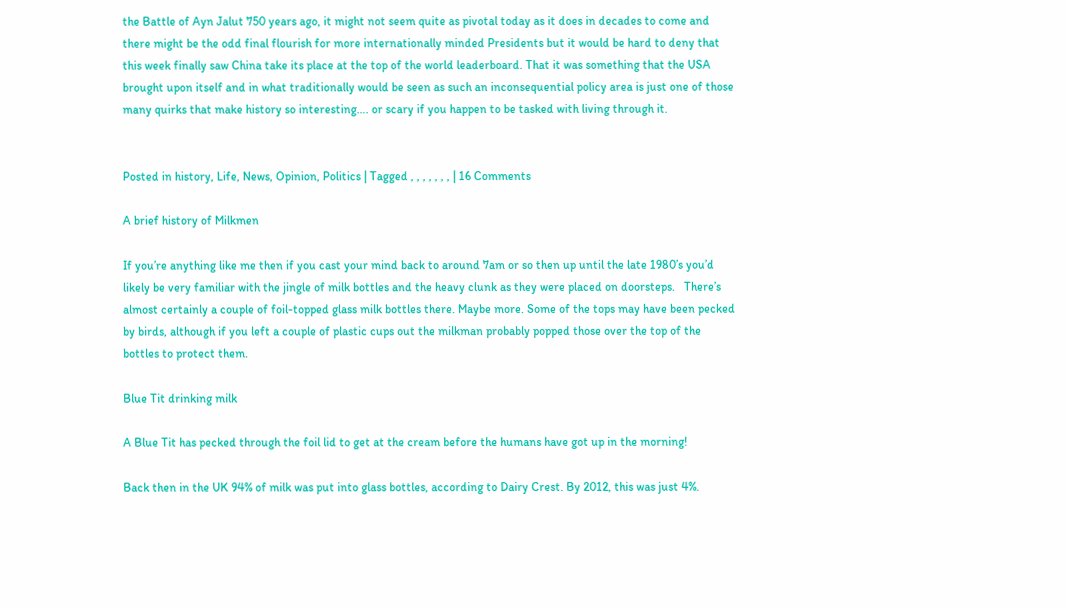the Battle of Ayn Jalut 750 years ago, it might not seem quite as pivotal today as it does in decades to come and there might be the odd final flourish for more internationally minded Presidents but it would be hard to deny that this week finally saw China take its place at the top of the world leaderboard. That it was something that the USA brought upon itself and in what traditionally would be seen as such an inconsequential policy area is just one of those many quirks that make history so interesting…. or scary if you happen to be tasked with living through it.


Posted in history, Life, News, Opinion, Politics | Tagged , , , , , , , | 16 Comments

A brief history of Milkmen

If you’re anything like me then if you cast your mind back to around 7am or so then up until the late 1980’s you’d likely be very familiar with the jingle of milk bottles and the heavy clunk as they were placed on doorsteps.   There’s almost certainly a couple of foil-topped glass milk bottles there. Maybe more. Some of the tops may have been pecked by birds, although if you left a couple of plastic cups out the milkman probably popped those over the top of the bottles to protect them.

Blue Tit drinking milk

A Blue Tit has pecked through the foil lid to get at the cream before the humans have got up in the morning!

Back then in the UK 94% of milk was put into glass bottles, according to Dairy Crest. By 2012, this was just 4%.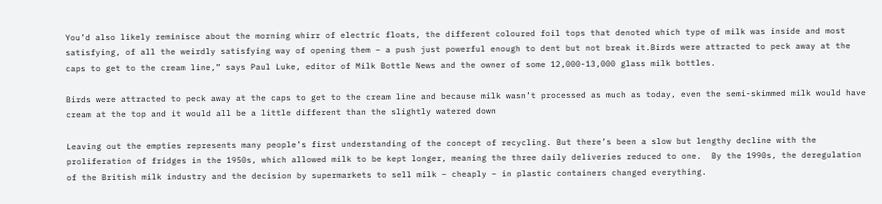You’d also likely reminisce about the morning whirr of electric floats, the different coloured foil tops that denoted which type of milk was inside and most satisfying, of all the weirdly satisfying way of opening them – a push just powerful enough to dent but not break it.Birds were attracted to peck away at the caps to get to the cream line,” says Paul Luke, editor of Milk Bottle News and the owner of some 12,000-13,000 glass milk bottles.

Birds were attracted to peck away at the caps to get to the cream line and because milk wasn’t processed as much as today, even the semi-skimmed milk would have cream at the top and it would all be a little different than the slightly watered down

Leaving out the empties represents many people’s first understanding of the concept of recycling. But there’s been a slow but lengthy decline with the proliferation of fridges in the 1950s, which allowed milk to be kept longer, meaning the three daily deliveries reduced to one.  By the 1990s, the deregulation of the British milk industry and the decision by supermarkets to sell milk – cheaply – in plastic containers changed everything.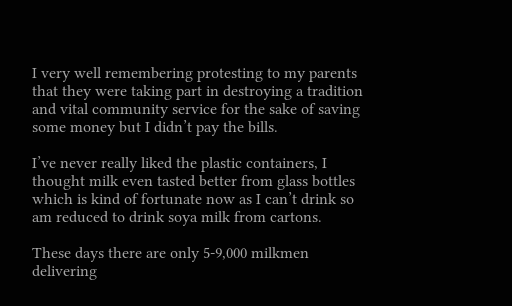I very well remembering protesting to my parents that they were taking part in destroying a tradition and vital community service for the sake of saving some money but I didn’t pay the bills.

I’ve never really liked the plastic containers, I thought milk even tasted better from glass bottles which is kind of fortunate now as I can’t drink so am reduced to drink soya milk from cartons.

These days there are only 5-9,000 milkmen delivering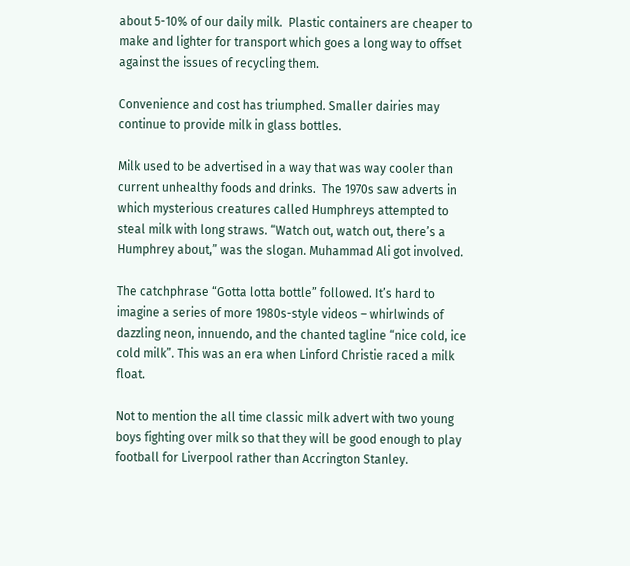about 5-10% of our daily milk.  Plastic containers are cheaper to make and lighter for transport which goes a long way to offset against the issues of recycling them.

Convenience and cost has triumphed. Smaller dairies may continue to provide milk in glass bottles.

Milk used to be advertised in a way that was way cooler than current unhealthy foods and drinks.  The 1970s saw adverts in which mysterious creatures called Humphreys attempted to steal milk with long straws. “Watch out, watch out, there’s a Humphrey about,” was the slogan. Muhammad Ali got involved.

The catchphrase “Gotta lotta bottle” followed. It’s hard to imagine a series of more 1980s-style videos – whirlwinds of dazzling neon, innuendo, and the chanted tagline “nice cold, ice cold milk”. This was an era when Linford Christie raced a milk float.

Not to mention the all time classic milk advert with two young boys fighting over milk so that they will be good enough to play football for Liverpool rather than Accrington Stanley.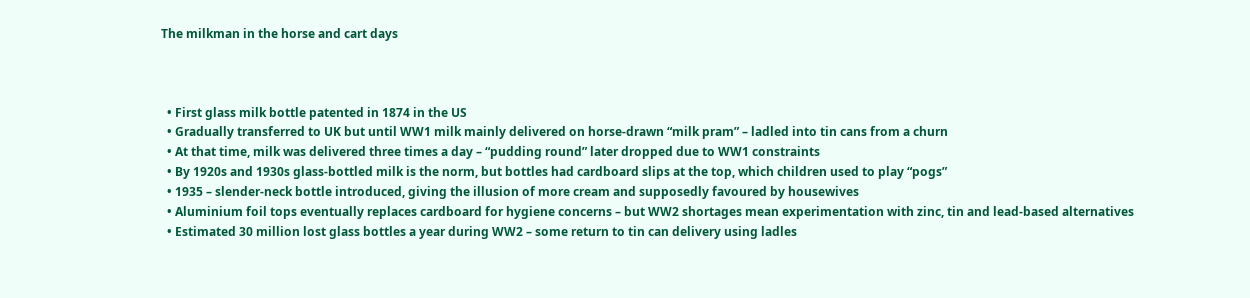The milkman in the horse and cart days



  • First glass milk bottle patented in 1874 in the US
  • Gradually transferred to UK but until WW1 milk mainly delivered on horse-drawn “milk pram” – ladled into tin cans from a churn
  • At that time, milk was delivered three times a day – “pudding round” later dropped due to WW1 constraints
  • By 1920s and 1930s glass-bottled milk is the norm, but bottles had cardboard slips at the top, which children used to play “pogs”
  • 1935 – slender-neck bottle introduced, giving the illusion of more cream and supposedly favoured by housewives
  • Aluminium foil tops eventually replaces cardboard for hygiene concerns – but WW2 shortages mean experimentation with zinc, tin and lead-based alternatives
  • Estimated 30 million lost glass bottles a year during WW2 – some return to tin can delivery using ladles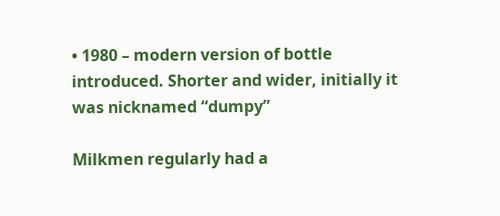• 1980 – modern version of bottle introduced. Shorter and wider, initially it was nicknamed “dumpy”

Milkmen regularly had a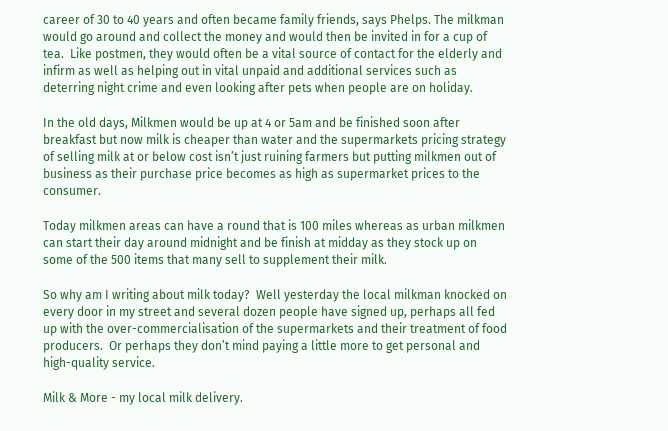career of 30 to 40 years and often became family friends, says Phelps. The milkman would go around and collect the money and would then be invited in for a cup of tea.  Like postmen, they would often be a vital source of contact for the elderly and infirm as well as helping out in vital unpaid and additional services such as deterring night crime and even looking after pets when people are on holiday.

In the old days, Milkmen would be up at 4 or 5am and be finished soon after breakfast but now milk is cheaper than water and the supermarkets pricing strategy of selling milk at or below cost isn’t just ruining farmers but putting milkmen out of business as their purchase price becomes as high as supermarket prices to the consumer.

Today milkmen areas can have a round that is 100 miles whereas as urban milkmen can start their day around midnight and be finish at midday as they stock up on some of the 500 items that many sell to supplement their milk.

So why am I writing about milk today?  Well yesterday the local milkman knocked on every door in my street and several dozen people have signed up, perhaps all fed up with the over-commercialisation of the supermarkets and their treatment of food producers.  Or perhaps they don’t mind paying a little more to get personal and high-quality service.

Milk & More - my local milk delivery.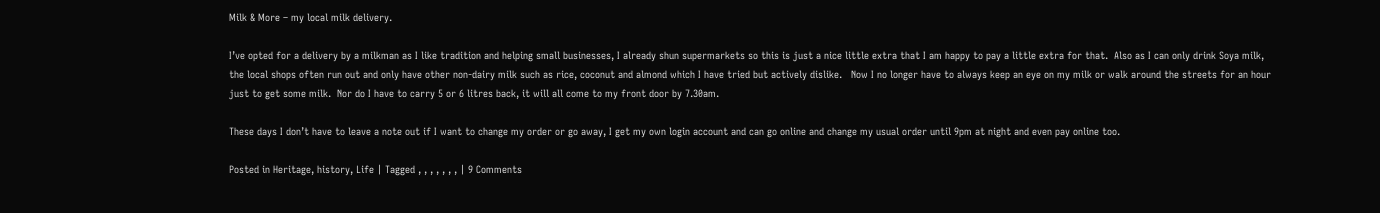Milk & More – my local milk delivery.

I’ve opted for a delivery by a milkman as I like tradition and helping small businesses, I already shun supermarkets so this is just a nice little extra that I am happy to pay a little extra for that.  Also as I can only drink Soya milk, the local shops often run out and only have other non-dairy milk such as rice, coconut and almond which I have tried but actively dislike.   Now I no longer have to always keep an eye on my milk or walk around the streets for an hour just to get some milk.  Nor do I have to carry 5 or 6 litres back, it will all come to my front door by 7.30am.

These days I don’t have to leave a note out if I want to change my order or go away, I get my own login account and can go online and change my usual order until 9pm at night and even pay online too.

Posted in Heritage, history, Life | Tagged , , , , , , , | 9 Comments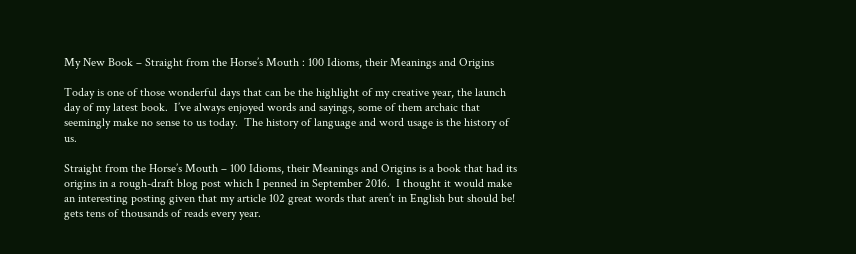My New Book – Straight from the Horse’s Mouth : 100 Idioms, their Meanings and Origins

Today is one of those wonderful days that can be the highlight of my creative year, the launch day of my latest book.  I’ve always enjoyed words and sayings, some of them archaic that seemingly make no sense to us today.  The history of language and word usage is the history of us.

Straight from the Horse’s Mouth – 100 Idioms, their Meanings and Origins is a book that had its origins in a rough-draft blog post which I penned in September 2016.  I thought it would make an interesting posting given that my article 102 great words that aren’t in English but should be! gets tens of thousands of reads every year.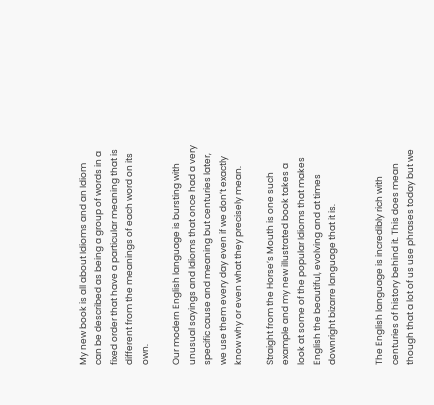My new book is all about Idioms and an Idiom can be described as being a group of words in a fixed order that have a particular meaning that is different from the meanings of each word on its own.

Our modern English language is bursting with unusual sayings and Idioms that once had a very specific cause and meaning but centuries later, we use them every day even if we don’t exactly know why or even what they precisely mean.

Straight from the Horse’s Mouth is one such example and my new illustrated book takes a look at some of the popular Idioms that makes  English the beautiful, evolving and at times downright bizarre language that it is.


The English language is incredibly rich with centuries of history behind it. This does mean though that a lot of us use phrases today but we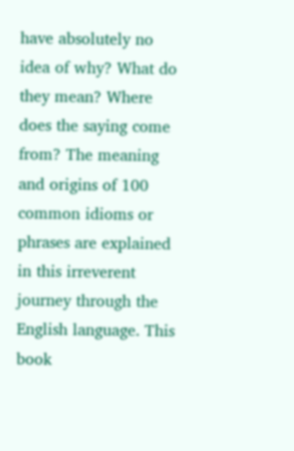have absolutely no idea of why? What do they mean? Where does the saying come from? The meaning and origins of 100 common idioms or phrases are explained in this irreverent journey through the English language. This book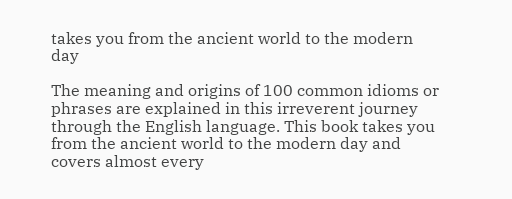takes you from the ancient world to the modern day

The meaning and origins of 100 common idioms or phrases are explained in this irreverent journey through the English language. This book takes you from the ancient world to the modern day and covers almost every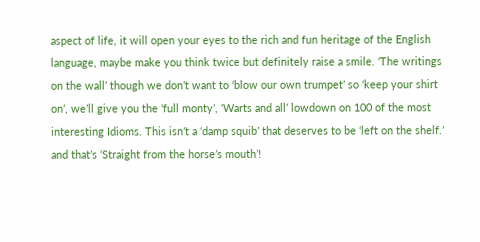aspect of life, it will open your eyes to the rich and fun heritage of the English language, maybe make you think twice but definitely raise a smile. ‘The writings on the wall’ though we don’t want to ‘blow our own trumpet’ so ‘keep your shirt on’, we’ll give you the ‘full monty’, ‘Warts and all’ lowdown on 100 of the most interesting Idioms. This isn’t a ‘damp squib’ that deserves to be ‘left on the shelf.’ and that’s ‘Straight from the horse’s mouth’!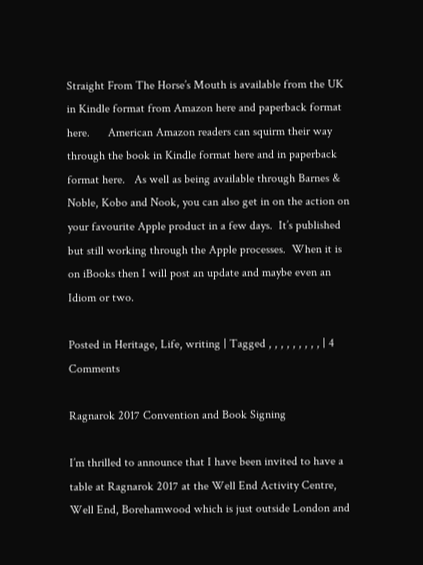Straight From The Horse’s Mouth is available from the UK in Kindle format from Amazon here and paperback format here.      American Amazon readers can squirm their way through the book in Kindle format here and in paperback format here.   As well as being available through Barnes & Noble, Kobo and Nook, you can also get in on the action on your favourite Apple product in a few days.  It’s published but still working through the Apple processes.  When it is on iBooks then I will post an update and maybe even an Idiom or two.

Posted in Heritage, Life, writing | Tagged , , , , , , , , , | 4 Comments

Ragnarok 2017 Convention and Book Signing

I’m thrilled to announce that I have been invited to have a table at Ragnarok 2017 at the Well End Activity Centre, Well End, Borehamwood which is just outside London and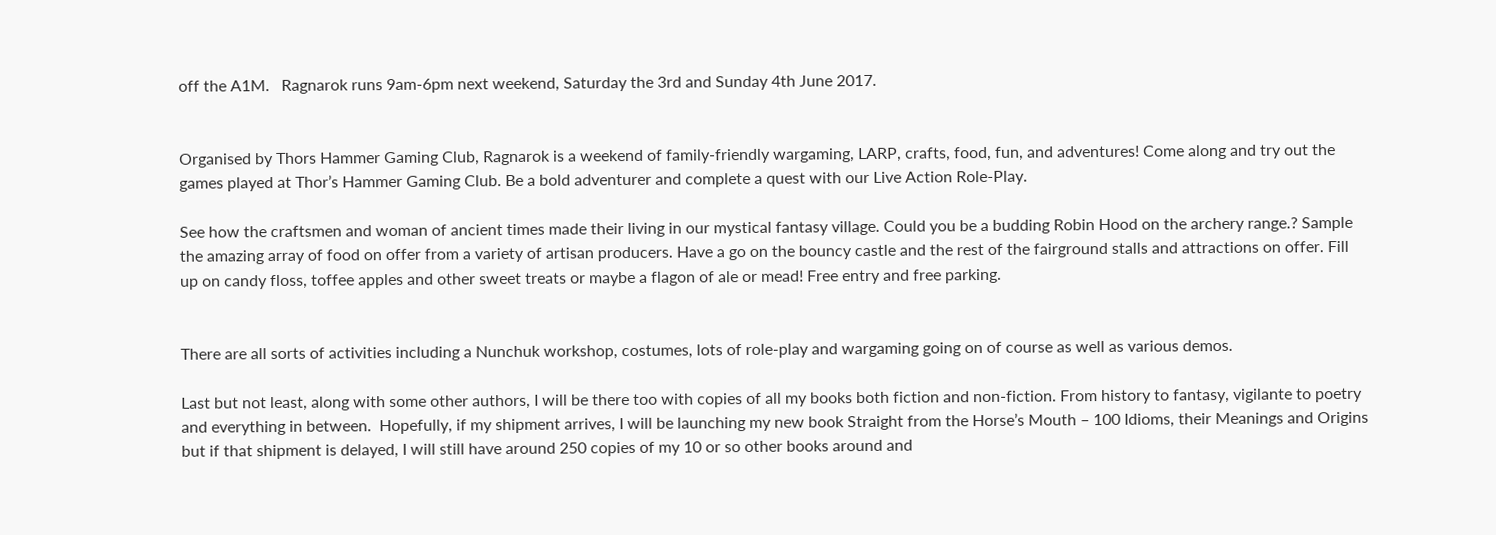off the A1M.   Ragnarok runs 9am-6pm next weekend, Saturday the 3rd and Sunday 4th June 2017.


Organised by Thors Hammer Gaming Club, Ragnarok is a weekend of family-friendly wargaming, LARP, crafts, food, fun, and adventures! Come along and try out the games played at Thor’s Hammer Gaming Club. Be a bold adventurer and complete a quest with our Live Action Role-Play.

See how the craftsmen and woman of ancient times made their living in our mystical fantasy village. Could you be a budding Robin Hood on the archery range.? Sample the amazing array of food on offer from a variety of artisan producers. Have a go on the bouncy castle and the rest of the fairground stalls and attractions on offer. Fill up on candy floss, toffee apples and other sweet treats or maybe a flagon of ale or mead! Free entry and free parking.


There are all sorts of activities including a Nunchuk workshop, costumes, lots of role-play and wargaming going on of course as well as various demos.

Last but not least, along with some other authors, I will be there too with copies of all my books both fiction and non-fiction. From history to fantasy, vigilante to poetry and everything in between.  Hopefully, if my shipment arrives, I will be launching my new book Straight from the Horse’s Mouth – 100 Idioms, their Meanings and Origins but if that shipment is delayed, I will still have around 250 copies of my 10 or so other books around and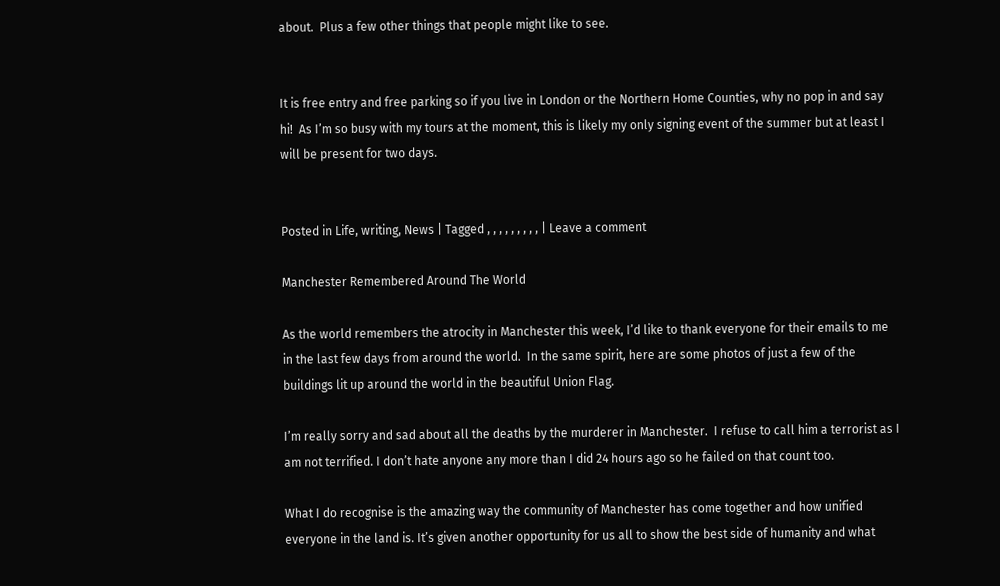about.  Plus a few other things that people might like to see.


It is free entry and free parking so if you live in London or the Northern Home Counties, why no pop in and say hi!  As I’m so busy with my tours at the moment, this is likely my only signing event of the summer but at least I will be present for two days.


Posted in Life, writing, News | Tagged , , , , , , , , , | Leave a comment

Manchester Remembered Around The World

As the world remembers the atrocity in Manchester this week, I’d like to thank everyone for their emails to me in the last few days from around the world.  In the same spirit, here are some photos of just a few of the buildings lit up around the world in the beautiful Union Flag.

I’m really sorry and sad about all the deaths by the murderer in Manchester.  I refuse to call him a terrorist as I am not terrified. I don’t hate anyone any more than I did 24 hours ago so he failed on that count too.

What I do recognise is the amazing way the community of Manchester has come together and how unified everyone in the land is. It’s given another opportunity for us all to show the best side of humanity and what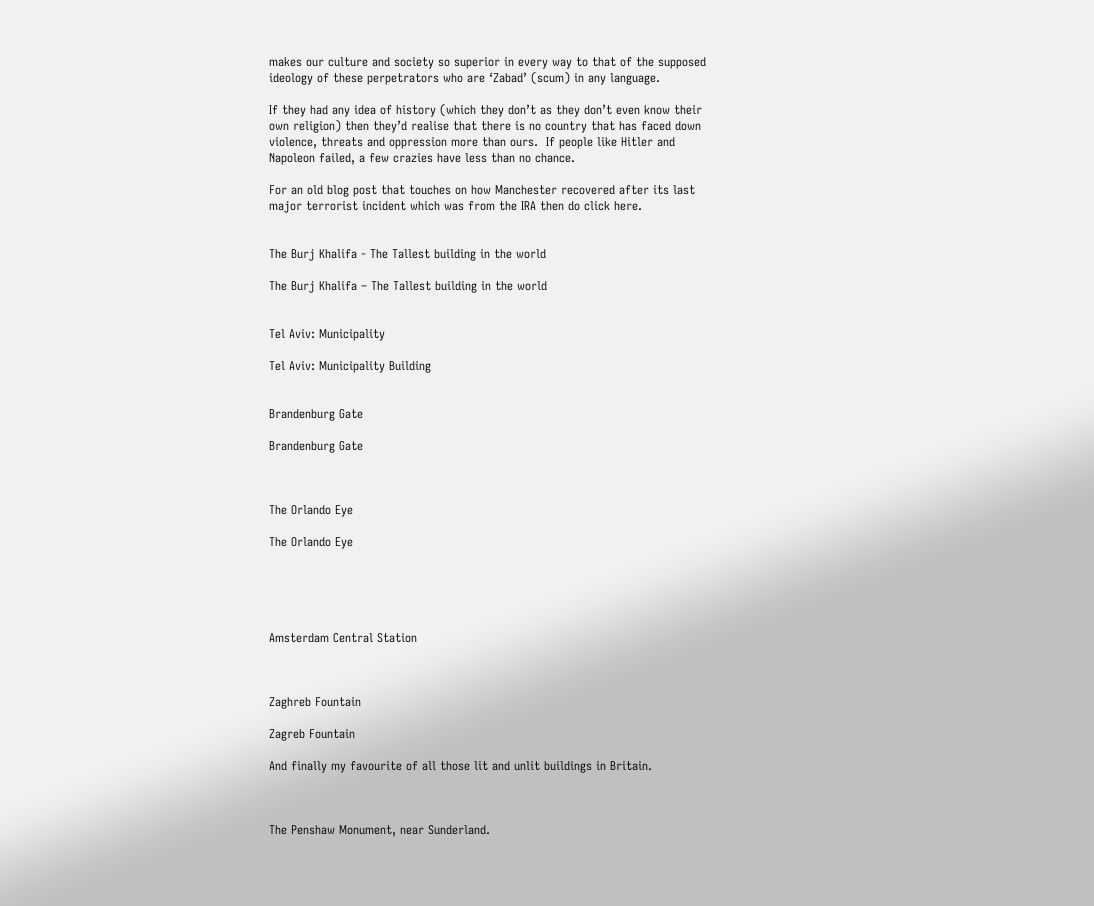makes our culture and society so superior in every way to that of the supposed ideology of these perpetrators who are ‘Zabad’ (scum) in any language.

If they had any idea of history (which they don’t as they don’t even know their own religion) then they’d realise that there is no country that has faced down violence, threats and oppression more than ours.  If people like Hitler and Napoleon failed, a few crazies have less than no chance.

For an old blog post that touches on how Manchester recovered after its last major terrorist incident which was from the IRA then do click here.


The Burj Khalifa - The Tallest building in the world

The Burj Khalifa – The Tallest building in the world


Tel Aviv: Municipality

Tel Aviv: Municipality Building


Brandenburg Gate

Brandenburg Gate



The Orlando Eye

The Orlando Eye





Amsterdam Central Station



Zaghreb Fountain

Zagreb Fountain

And finally my favourite of all those lit and unlit buildings in Britain.



The Penshaw Monument, near Sunderland.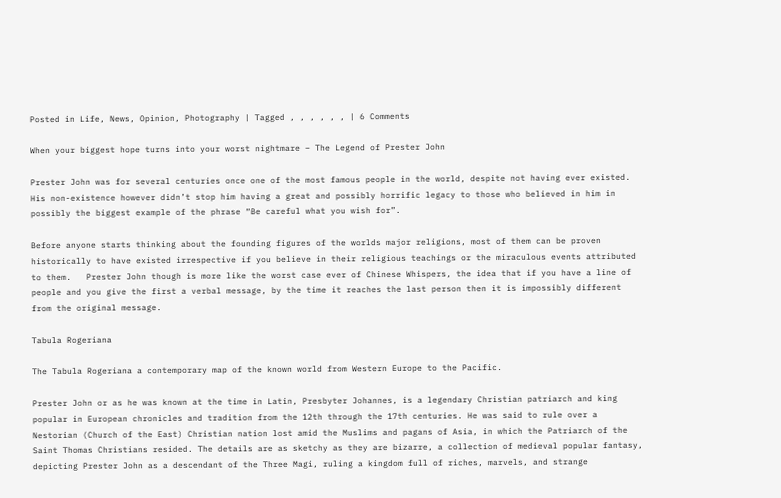Posted in Life, News, Opinion, Photography | Tagged , , , , , , | 6 Comments

When your biggest hope turns into your worst nightmare – The Legend of Prester John

Prester John was for several centuries once one of the most famous people in the world, despite not having ever existed.  His non-existence however didn’t stop him having a great and possibly horrific legacy to those who believed in him in possibly the biggest example of the phrase “Be careful what you wish for”.

Before anyone starts thinking about the founding figures of the worlds major religions, most of them can be proven historically to have existed irrespective if you believe in their religious teachings or the miraculous events attributed to them.   Prester John though is more like the worst case ever of Chinese Whispers, the idea that if you have a line of people and you give the first a verbal message, by the time it reaches the last person then it is impossibly different from the original message.

Tabula Rogeriana

The Tabula Rogeriana a contemporary map of the known world from Western Europe to the Pacific.

Prester John or as he was known at the time in Latin, Presbyter Johannes, is a legendary Christian patriarch and king popular in European chronicles and tradition from the 12th through the 17th centuries. He was said to rule over a Nestorian (Church of the East) Christian nation lost amid the Muslims and pagans of Asia, in which the Patriarch of the Saint Thomas Christians resided. The details are as sketchy as they are bizarre, a collection of medieval popular fantasy, depicting Prester John as a descendant of the Three Magi, ruling a kingdom full of riches, marvels, and strange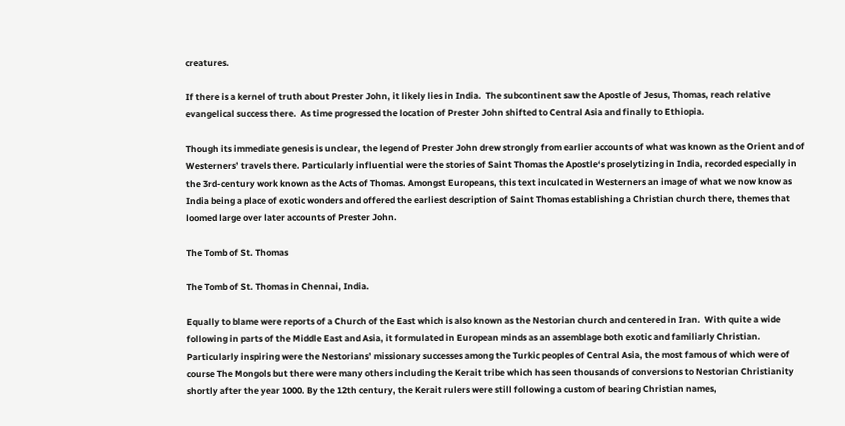creatures.

If there is a kernel of truth about Prester John, it likely lies in India.  The subcontinent saw the Apostle of Jesus, Thomas, reach relative evangelical success there.  As time progressed the location of Prester John shifted to Central Asia and finally to Ethiopia.

Though its immediate genesis is unclear, the legend of Prester John drew strongly from earlier accounts of what was known as the Orient and of Westerners’ travels there. Particularly influential were the stories of Saint Thomas the Apostle‘s proselytizing in India, recorded especially in the 3rd-century work known as the Acts of Thomas. Amongst Europeans, this text inculcated in Westerners an image of what we now know as India being a place of exotic wonders and offered the earliest description of Saint Thomas establishing a Christian church there, themes that loomed large over later accounts of Prester John.

The Tomb of St. Thomas

The Tomb of St. Thomas in Chennai, India.

Equally to blame were reports of a Church of the East which is also known as the Nestorian church and centered in Iran.  With quite a wide following in parts of the Middle East and Asia, it formulated in European minds as an assemblage both exotic and familiarly Christian. Particularly inspiring were the Nestorians’ missionary successes among the Turkic peoples of Central Asia, the most famous of which were of course The Mongols but there were many others including the Kerait tribe which has seen thousands of conversions to Nestorian Christianity shortly after the year 1000. By the 12th century, the Kerait rulers were still following a custom of bearing Christian names,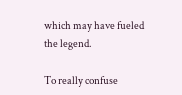which may have fueled the legend.

To really confuse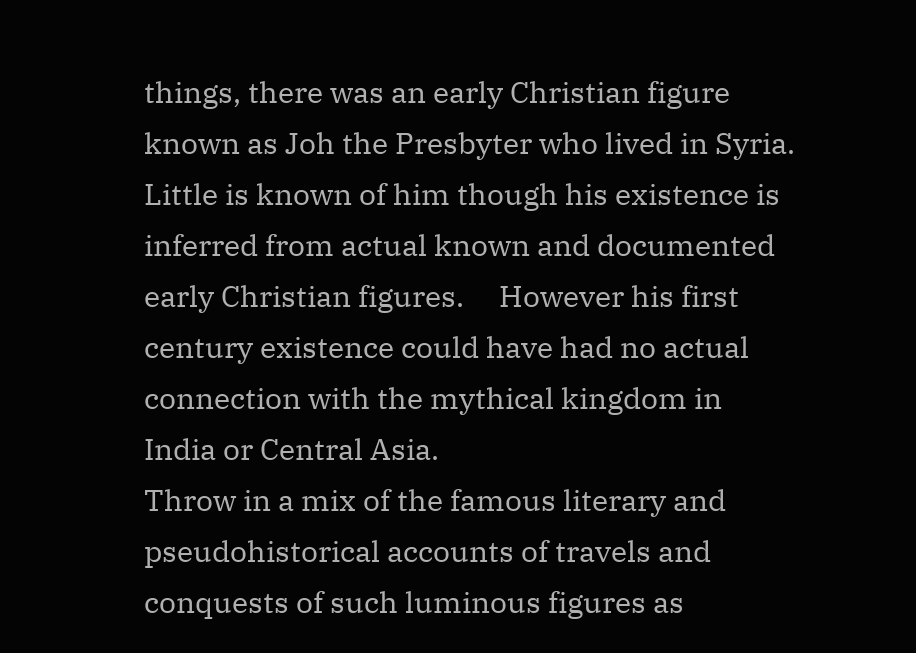things, there was an early Christian figure known as Joh the Presbyter who lived in Syria.  Little is known of him though his existence is inferred from actual known and documented early Christian figures.     However his first century existence could have had no actual connection with the mythical kingdom in India or Central Asia.
Throw in a mix of the famous literary and pseudohistorical accounts of travels and conquests of such luminous figures as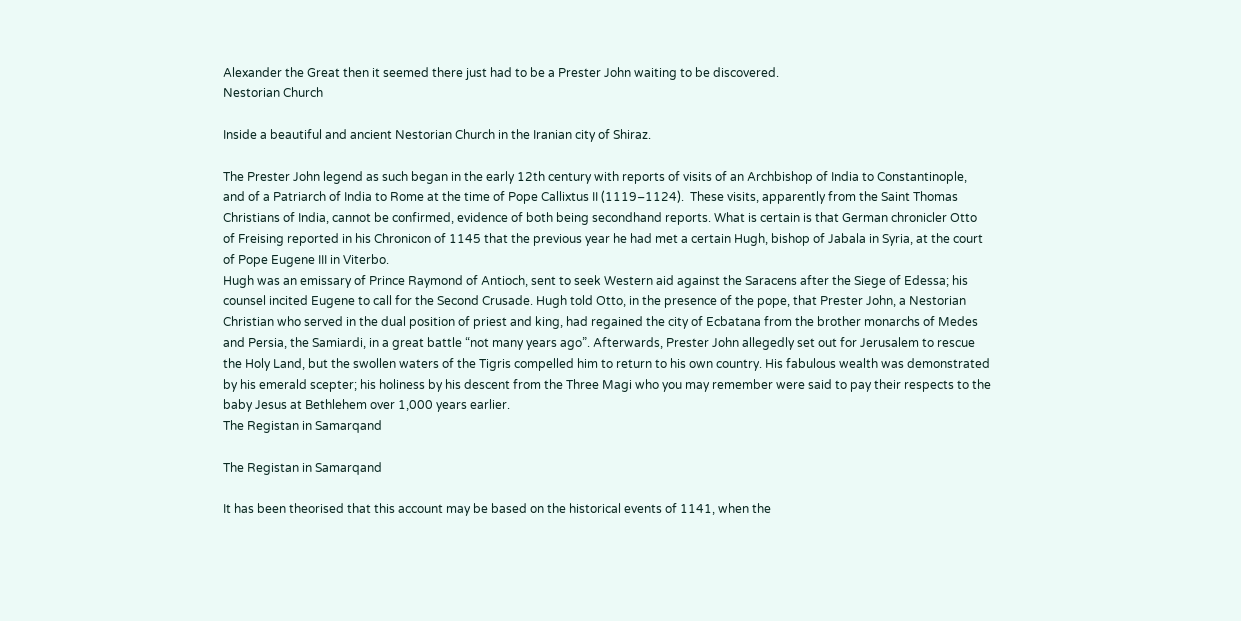Alexander the Great then it seemed there just had to be a Prester John waiting to be discovered.
Nestorian Church

Inside a beautiful and ancient Nestorian Church in the Iranian city of Shiraz.

The Prester John legend as such began in the early 12th century with reports of visits of an Archbishop of India to Constantinople, and of a Patriarch of India to Rome at the time of Pope Callixtus II (1119–1124).  These visits, apparently from the Saint Thomas Christians of India, cannot be confirmed, evidence of both being secondhand reports. What is certain is that German chronicler Otto of Freising reported in his Chronicon of 1145 that the previous year he had met a certain Hugh, bishop of Jabala in Syria, at the court of Pope Eugene III in Viterbo.
Hugh was an emissary of Prince Raymond of Antioch, sent to seek Western aid against the Saracens after the Siege of Edessa; his counsel incited Eugene to call for the Second Crusade. Hugh told Otto, in the presence of the pope, that Prester John, a Nestorian Christian who served in the dual position of priest and king, had regained the city of Ecbatana from the brother monarchs of Medes and Persia, the Samiardi, in a great battle “not many years ago”. Afterwards, Prester John allegedly set out for Jerusalem to rescue the Holy Land, but the swollen waters of the Tigris compelled him to return to his own country. His fabulous wealth was demonstrated by his emerald scepter; his holiness by his descent from the Three Magi who you may remember were said to pay their respects to the baby Jesus at Bethlehem over 1,000 years earlier.
The Registan in Samarqand

The Registan in Samarqand

It has been theorised that this account may be based on the historical events of 1141, when the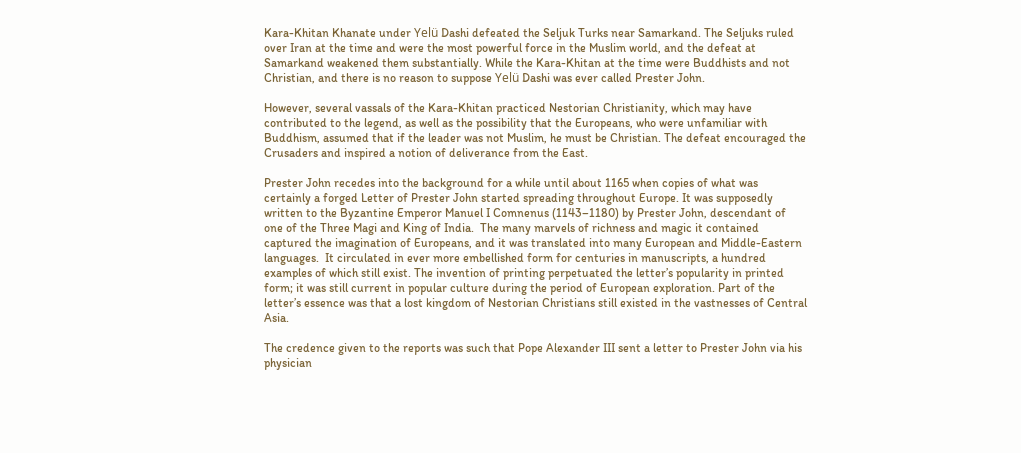Kara-Khitan Khanate under Yelü Dashi defeated the Seljuk Turks near Samarkand. The Seljuks ruled over Iran at the time and were the most powerful force in the Muslim world, and the defeat at Samarkand weakened them substantially. While the Kara-Khitan at the time were Buddhists and not Christian, and there is no reason to suppose Yelü Dashi was ever called Prester John.

However, several vassals of the Kara-Khitan practiced Nestorian Christianity, which may have contributed to the legend, as well as the possibility that the Europeans, who were unfamiliar with Buddhism, assumed that if the leader was not Muslim, he must be Christian. The defeat encouraged the Crusaders and inspired a notion of deliverance from the East.

Prester John recedes into the background for a while until about 1165 when copies of what was certainly a forged Letter of Prester John started spreading throughout Europe. It was supposedly written to the Byzantine Emperor Manuel I Comnenus (1143–1180) by Prester John, descendant of one of the Three Magi and King of India.  The many marvels of richness and magic it contained captured the imagination of Europeans, and it was translated into many European and Middle-Eastern languages.  It circulated in ever more embellished form for centuries in manuscripts, a hundred examples of which still exist. The invention of printing perpetuated the letter’s popularity in printed form; it was still current in popular culture during the period of European exploration. Part of the letter’s essence was that a lost kingdom of Nestorian Christians still existed in the vastnesses of Central Asia.

The credence given to the reports was such that Pope Alexander III sent a letter to Prester John via his physician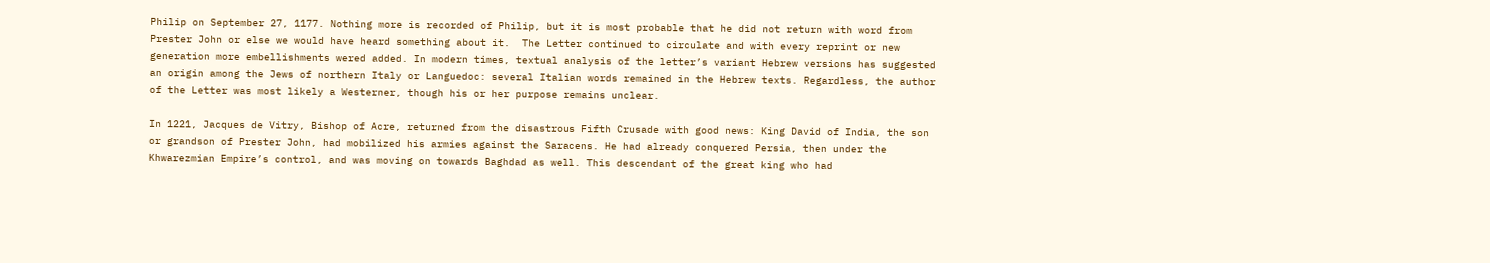Philip on September 27, 1177. Nothing more is recorded of Philip, but it is most probable that he did not return with word from Prester John or else we would have heard something about it.  The Letter continued to circulate and with every reprint or new generation more embellishments wered added. In modern times, textual analysis of the letter’s variant Hebrew versions has suggested an origin among the Jews of northern Italy or Languedoc: several Italian words remained in the Hebrew texts. Regardless, the author of the Letter was most likely a Westerner, though his or her purpose remains unclear.

In 1221, Jacques de Vitry, Bishop of Acre, returned from the disastrous Fifth Crusade with good news: King David of India, the son or grandson of Prester John, had mobilized his armies against the Saracens. He had already conquered Persia, then under the Khwarezmian Empire’s control, and was moving on towards Baghdad as well. This descendant of the great king who had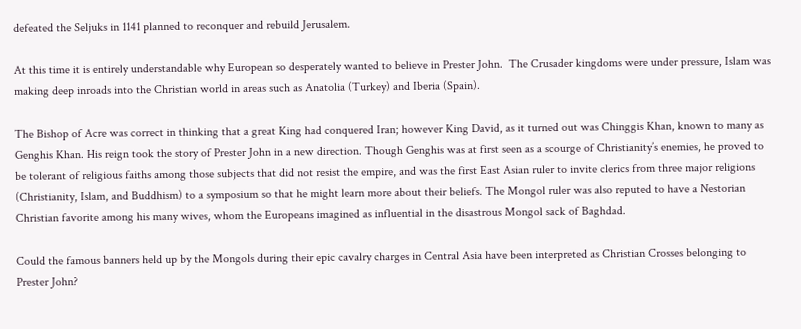defeated the Seljuks in 1141 planned to reconquer and rebuild Jerusalem.

At this time it is entirely understandable why European so desperately wanted to believe in Prester John.  The Crusader kingdoms were under pressure, Islam was making deep inroads into the Christian world in areas such as Anatolia (Turkey) and Iberia (Spain).

The Bishop of Acre was correct in thinking that a great King had conquered Iran; however King David, as it turned out was Chinggis Khan, known to many as  Genghis Khan. His reign took the story of Prester John in a new direction. Though Genghis was at first seen as a scourge of Christianity’s enemies, he proved to be tolerant of religious faiths among those subjects that did not resist the empire, and was the first East Asian ruler to invite clerics from three major religions (Christianity, Islam, and Buddhism) to a symposium so that he might learn more about their beliefs. The Mongol ruler was also reputed to have a Nestorian Christian favorite among his many wives, whom the Europeans imagined as influential in the disastrous Mongol sack of Baghdad.

Could the famous banners held up by the Mongols during their epic cavalry charges in Central Asia have been interpreted as Christian Crosses belonging to Prester John?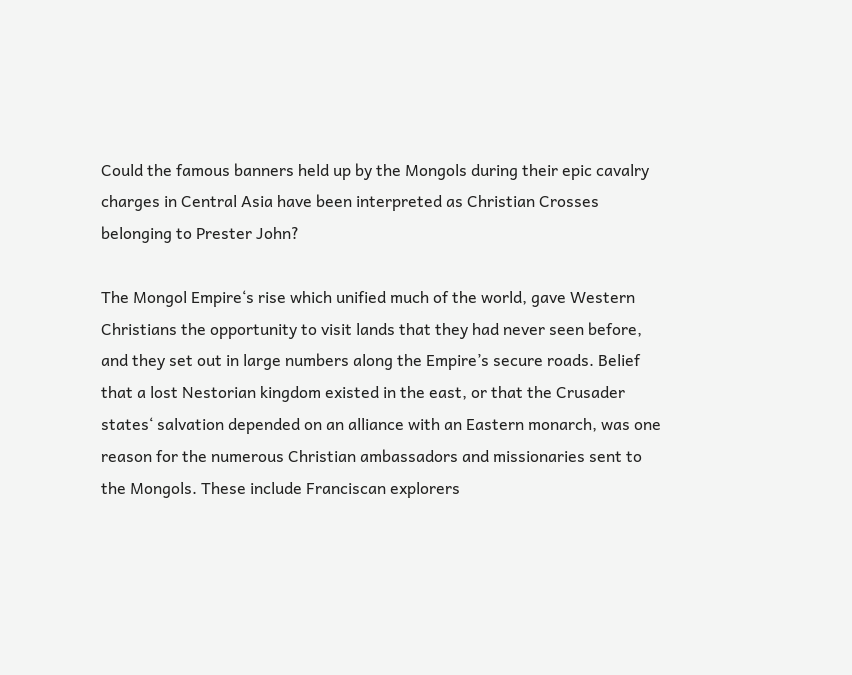Could the famous banners held up by the Mongols during their epic cavalry charges in Central Asia have been interpreted as Christian Crosses belonging to Prester John?

The Mongol Empire‘s rise which unified much of the world, gave Western Christians the opportunity to visit lands that they had never seen before, and they set out in large numbers along the Empire’s secure roads. Belief that a lost Nestorian kingdom existed in the east, or that the Crusader states‘ salvation depended on an alliance with an Eastern monarch, was one reason for the numerous Christian ambassadors and missionaries sent to the Mongols. These include Franciscan explorers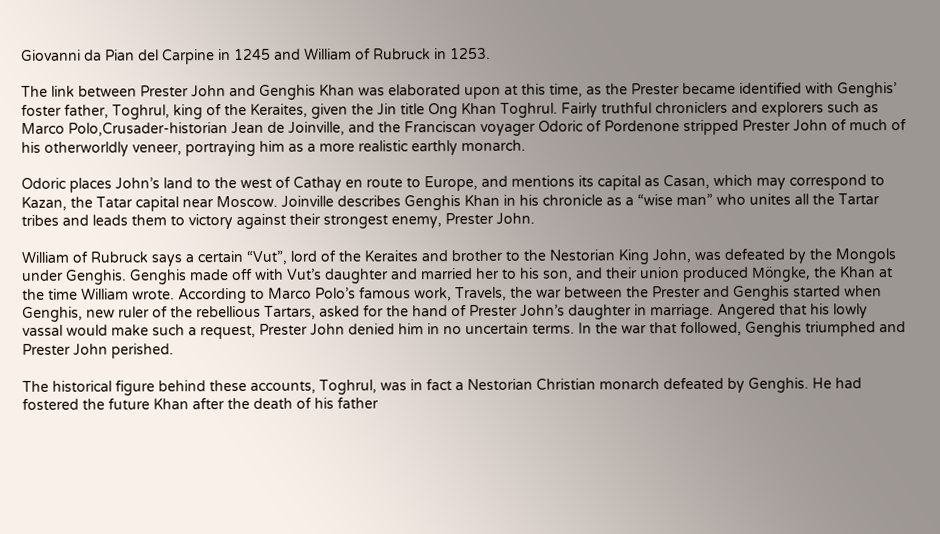Giovanni da Pian del Carpine in 1245 and William of Rubruck in 1253.

The link between Prester John and Genghis Khan was elaborated upon at this time, as the Prester became identified with Genghis’ foster father, Toghrul, king of the Keraites, given the Jin title Ong Khan Toghrul. Fairly truthful chroniclers and explorers such as Marco Polo,Crusader-historian Jean de Joinville, and the Franciscan voyager Odoric of Pordenone stripped Prester John of much of his otherworldly veneer, portraying him as a more realistic earthly monarch.

Odoric places John’s land to the west of Cathay en route to Europe, and mentions its capital as Casan, which may correspond to Kazan, the Tatar capital near Moscow. Joinville describes Genghis Khan in his chronicle as a “wise man” who unites all the Tartar tribes and leads them to victory against their strongest enemy, Prester John.

William of Rubruck says a certain “Vut”, lord of the Keraites and brother to the Nestorian King John, was defeated by the Mongols under Genghis. Genghis made off with Vut’s daughter and married her to his son, and their union produced Möngke, the Khan at the time William wrote. According to Marco Polo’s famous work, Travels, the war between the Prester and Genghis started when Genghis, new ruler of the rebellious Tartars, asked for the hand of Prester John’s daughter in marriage. Angered that his lowly vassal would make such a request, Prester John denied him in no uncertain terms. In the war that followed, Genghis triumphed and Prester John perished.

The historical figure behind these accounts, Toghrul, was in fact a Nestorian Christian monarch defeated by Genghis. He had fostered the future Khan after the death of his father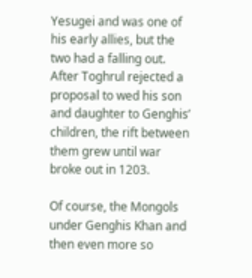Yesugei and was one of his early allies, but the two had a falling out. After Toghrul rejected a proposal to wed his son and daughter to Genghis’ children, the rift between them grew until war broke out in 1203.

Of course, the Mongols under Genghis Khan and then even more so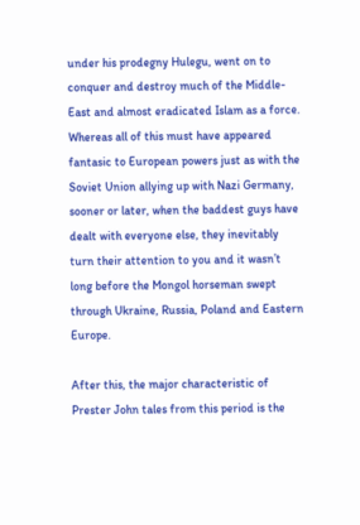under his prodegny Hulegu, went on to conquer and destroy much of the Middle-East and almost eradicated Islam as a force.  Whereas all of this must have appeared fantasic to European powers just as with the Soviet Union allying up with Nazi Germany, sooner or later, when the baddest guys have dealt with everyone else, they inevitably turn their attention to you and it wasn’t long before the Mongol horseman swept through Ukraine, Russia, Poland and Eastern Europe.

After this, the major characteristic of Prester John tales from this period is the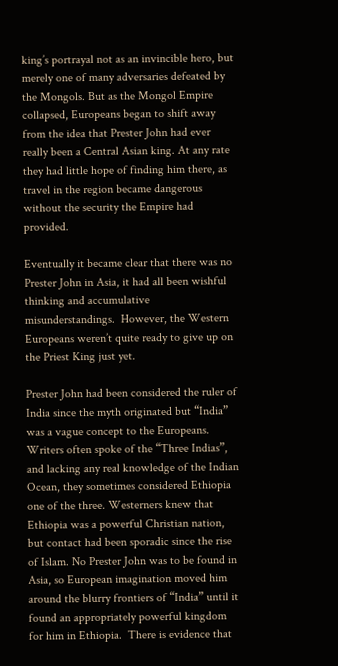king’s portrayal not as an invincible hero, but merely one of many adversaries defeated by the Mongols. But as the Mongol Empire collapsed, Europeans began to shift away from the idea that Prester John had ever really been a Central Asian king. At any rate they had little hope of finding him there, as travel in the region became dangerous without the security the Empire had provided.

Eventually it became clear that there was no Prester John in Asia, it had all been wishful thinking and accumulative misunderstandings.  However, the Western Europeans weren’t quite ready to give up on the Priest King just yet.

Prester John had been considered the ruler of India since the myth originated but “India” was a vague concept to the Europeans. Writers often spoke of the “Three Indias”, and lacking any real knowledge of the Indian Ocean, they sometimes considered Ethiopia one of the three. Westerners knew that Ethiopia was a powerful Christian nation, but contact had been sporadic since the rise of Islam. No Prester John was to be found in Asia, so European imagination moved him around the blurry frontiers of “India” until it found an appropriately powerful kingdom for him in Ethiopia.  There is evidence that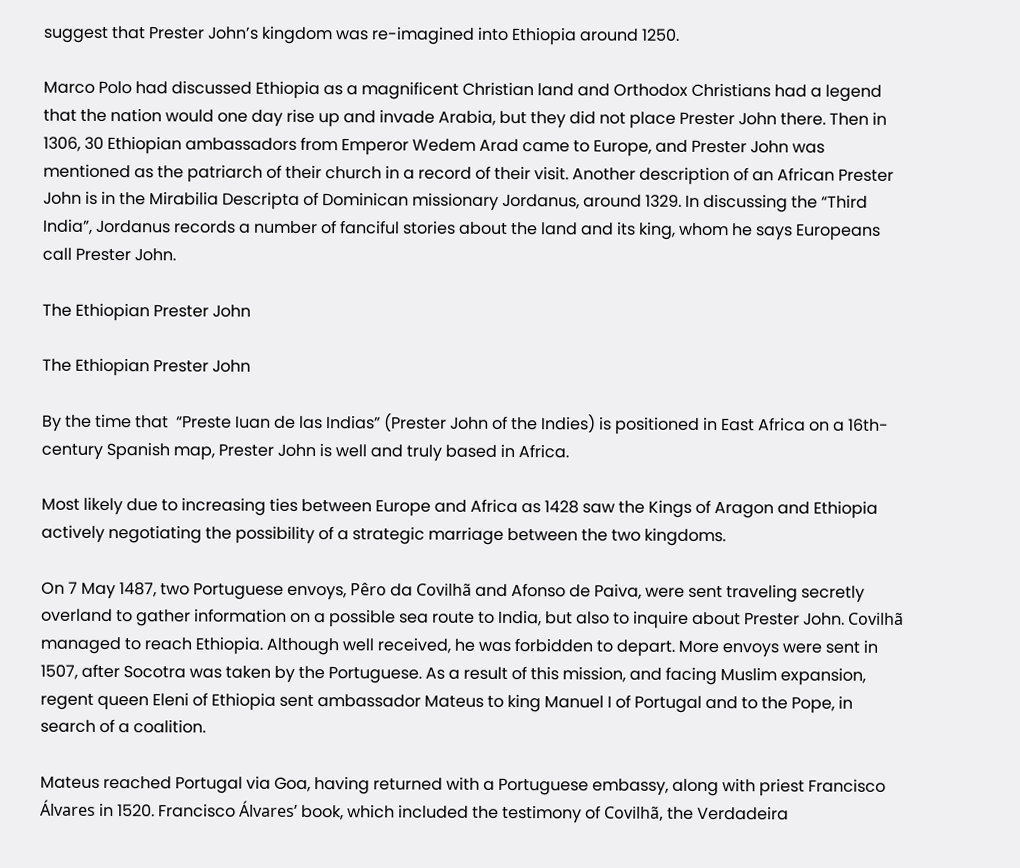suggest that Prester John’s kingdom was re-imagined into Ethiopia around 1250.

Marco Polo had discussed Ethiopia as a magnificent Christian land and Orthodox Christians had a legend that the nation would one day rise up and invade Arabia, but they did not place Prester John there. Then in 1306, 30 Ethiopian ambassadors from Emperor Wedem Arad came to Europe, and Prester John was mentioned as the patriarch of their church in a record of their visit. Another description of an African Prester John is in the Mirabilia Descripta of Dominican missionary Jordanus, around 1329. In discussing the “Third India”, Jordanus records a number of fanciful stories about the land and its king, whom he says Europeans call Prester John.

The Ethiopian Prester John

The Ethiopian Prester John

By the time that  “Preste Iuan de las Indias” (Prester John of the Indies) is positioned in East Africa on a 16th-century Spanish map, Prester John is well and truly based in Africa.

Most likely due to increasing ties between Europe and Africa as 1428 saw the Kings of Aragon and Ethiopia actively negotiating the possibility of a strategic marriage between the two kingdoms.

On 7 May 1487, two Portuguese envoys, Pêro da Covilhã and Afonso de Paiva, were sent traveling secretly overland to gather information on a possible sea route to India, but also to inquire about Prester John. Covilhã managed to reach Ethiopia. Although well received, he was forbidden to depart. More envoys were sent in 1507, after Socotra was taken by the Portuguese. As a result of this mission, and facing Muslim expansion, regent queen Eleni of Ethiopia sent ambassador Mateus to king Manuel I of Portugal and to the Pope, in search of a coalition.

Mateus reached Portugal via Goa, having returned with a Portuguese embassy, along with priest Francisco Álvares in 1520. Francisco Álvares’ book, which included the testimony of Covilhã, the Verdadeira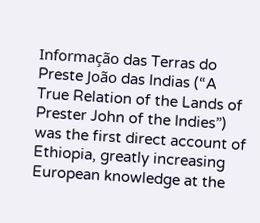Informação das Terras do Preste João das Indias (“A True Relation of the Lands of Prester John of the Indies”) was the first direct account of Ethiopia, greatly increasing European knowledge at the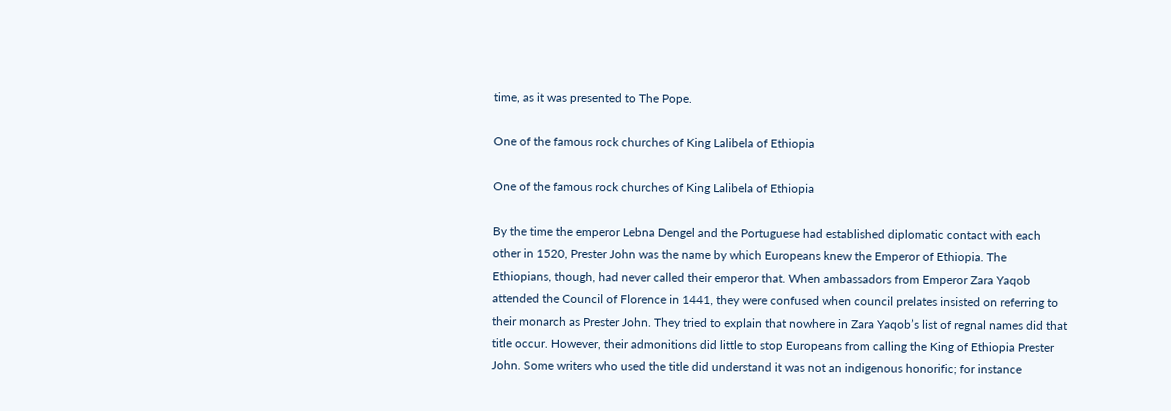time, as it was presented to The Pope.

One of the famous rock churches of King Lalibela of Ethiopia

One of the famous rock churches of King Lalibela of Ethiopia

By the time the emperor Lebna Dengel and the Portuguese had established diplomatic contact with each other in 1520, Prester John was the name by which Europeans knew the Emperor of Ethiopia. The Ethiopians, though, had never called their emperor that. When ambassadors from Emperor Zara Yaqob attended the Council of Florence in 1441, they were confused when council prelates insisted on referring to their monarch as Prester John. They tried to explain that nowhere in Zara Yaqob’s list of regnal names did that title occur. However, their admonitions did little to stop Europeans from calling the King of Ethiopia Prester John. Some writers who used the title did understand it was not an indigenous honorific; for instance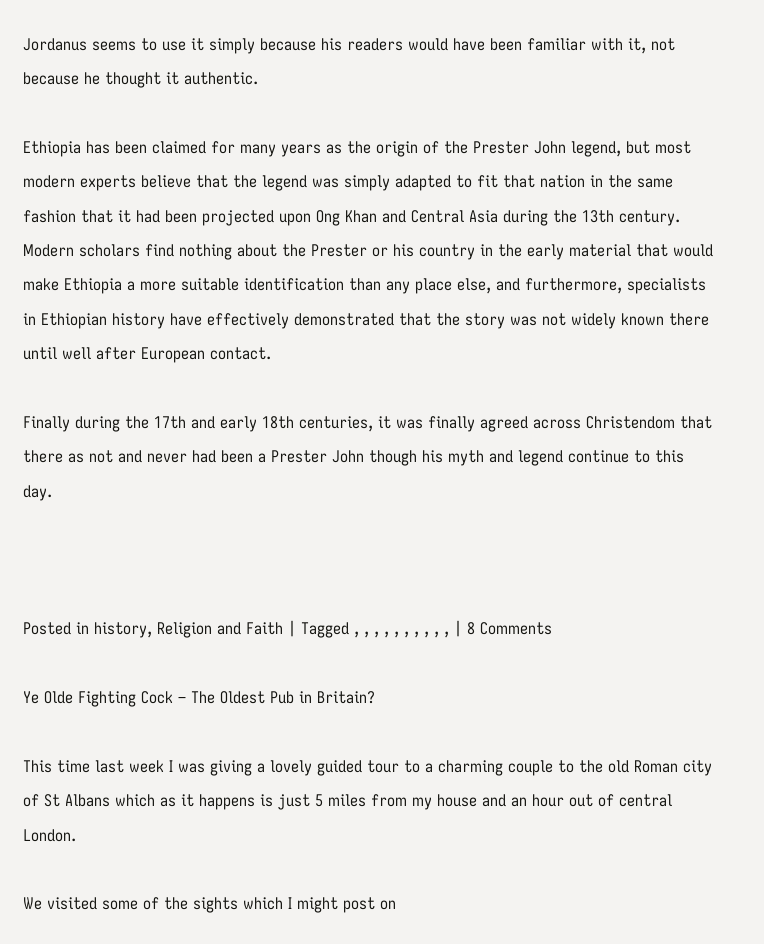Jordanus seems to use it simply because his readers would have been familiar with it, not because he thought it authentic.

Ethiopia has been claimed for many years as the origin of the Prester John legend, but most modern experts believe that the legend was simply adapted to fit that nation in the same fashion that it had been projected upon Ong Khan and Central Asia during the 13th century. Modern scholars find nothing about the Prester or his country in the early material that would make Ethiopia a more suitable identification than any place else, and furthermore, specialists in Ethiopian history have effectively demonstrated that the story was not widely known there until well after European contact.

Finally during the 17th and early 18th centuries, it was finally agreed across Christendom that there as not and never had been a Prester John though his myth and legend continue to this day.



Posted in history, Religion and Faith | Tagged , , , , , , , , , , | 8 Comments

Ye Olde Fighting Cock – The Oldest Pub in Britain?

This time last week I was giving a lovely guided tour to a charming couple to the old Roman city of St Albans which as it happens is just 5 miles from my house and an hour out of central London.

We visited some of the sights which I might post on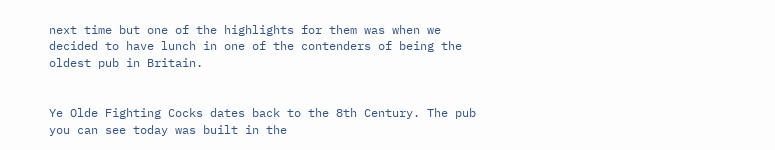next time but one of the highlights for them was when we decided to have lunch in one of the contenders of being the oldest pub in Britain.


Ye Olde Fighting Cocks dates back to the 8th Century. The pub you can see today was built in the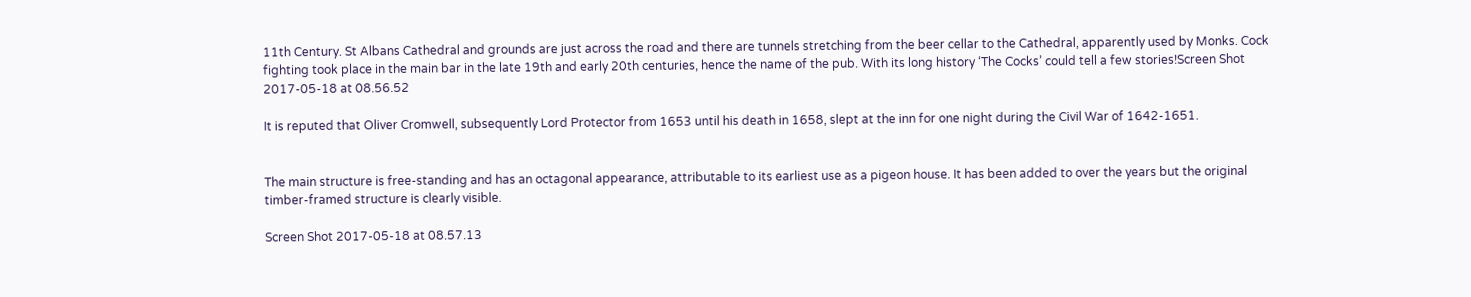11th Century. St Albans Cathedral and grounds are just across the road and there are tunnels stretching from the beer cellar to the Cathedral, apparently used by Monks. Cock fighting took place in the main bar in the late 19th and early 20th centuries, hence the name of the pub. With its long history ‘The Cocks’ could tell a few stories!Screen Shot 2017-05-18 at 08.56.52

It is reputed that Oliver Cromwell, subsequently Lord Protector from 1653 until his death in 1658, slept at the inn for one night during the Civil War of 1642-1651.


The main structure is free-standing and has an octagonal appearance, attributable to its earliest use as a pigeon house. It has been added to over the years but the original timber-framed structure is clearly visible.

Screen Shot 2017-05-18 at 08.57.13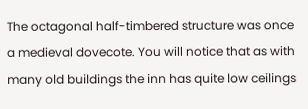The octagonal half-timbered structure was once a medieval dovecote. You will notice that as with many old buildings the inn has quite low ceilings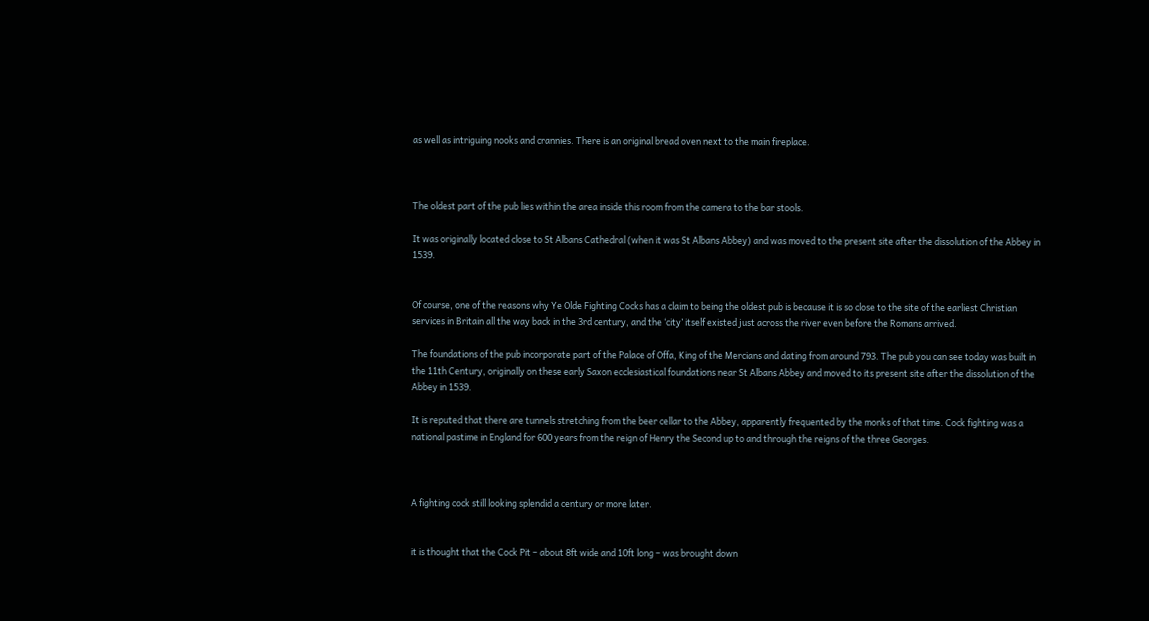as well as intriguing nooks and crannies. There is an original bread oven next to the main fireplace.



The oldest part of the pub lies within the area inside this room from the camera to the bar stools.

It was originally located close to St Albans Cathedral (when it was St Albans Abbey) and was moved to the present site after the dissolution of the Abbey in 1539.


Of course, one of the reasons why Ye Olde Fighting Cocks has a claim to being the oldest pub is because it is so close to the site of the earliest Christian services in Britain all the way back in the 3rd century, and the ‘city’ itself existed just across the river even before the Romans arrived.

The foundations of the pub incorporate part of the Palace of Offa, King of the Mercians and dating from around 793. The pub you can see today was built in the 11th Century, originally on these early Saxon ecclesiastical foundations near St Albans Abbey and moved to its present site after the dissolution of the Abbey in 1539.

It is reputed that there are tunnels stretching from the beer cellar to the Abbey, apparently frequented by the monks of that time. Cock fighting was a national pastime in England for 600 years from the reign of Henry the Second up to and through the reigns of the three Georges.



A fighting cock still looking splendid a century or more later.


it is thought that the Cock Pit – about 8ft wide and 10ft long – was brought down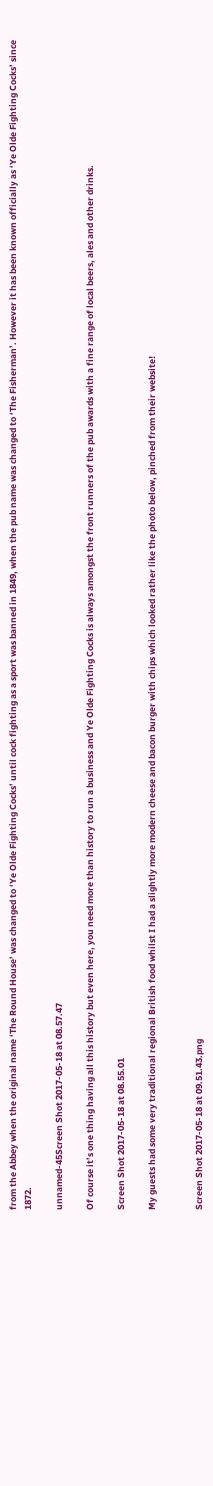from the Abbey when the original name ‘The Round House’ was changed to ‘Ye Olde Fighting Cocks’ until cock fighting as a sport was banned in 1849, when the pub name was changed to ‘The Fisherman’. However it has been known officially as ‘Ye Olde Fighting Cocks’ since 1872.

unnamed-45Screen Shot 2017-05-18 at 08.57.47

Of course it’s one thing having all this history but even here, you need more than history to run a business and Ye Olde Fighting Cocks is always amongst the front runners of the pub awards with a fine range of local beers, ales and other drinks.

Screen Shot 2017-05-18 at 08.55.01

My guests had some very traditional regional British food whilst I had a slightly more modern cheese and bacon burger with chips which looked rather like the photo below, pinched from their website!


Screen Shot 2017-05-18 at 09.51.43.png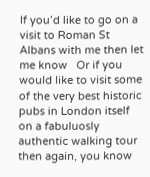If you’d like to go on a visit to Roman St Albans with me then let me know   Or if you would like to visit some of the very best historic pubs in London itself on a fabuluosly authentic walking tour then again, you know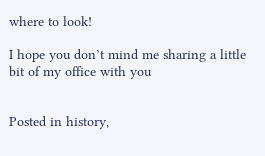where to look!

I hope you don’t mind me sharing a little bit of my office with you


Posted in history,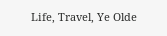Life, Travel, Ye Olde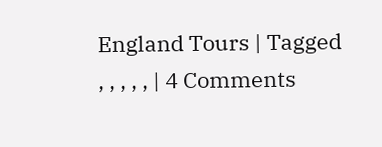England Tours | Tagged , , , , , | 4 Comments